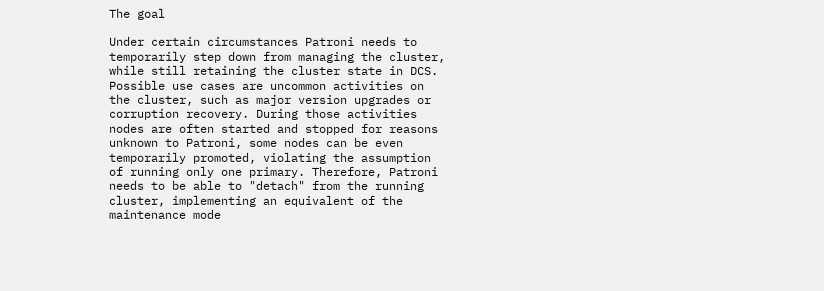The goal

Under certain circumstances Patroni needs to temporarily step down from managing the cluster, while still retaining the cluster state in DCS. Possible use cases are uncommon activities on the cluster, such as major version upgrades or corruption recovery. During those activities nodes are often started and stopped for reasons unknown to Patroni, some nodes can be even temporarily promoted, violating the assumption of running only one primary. Therefore, Patroni needs to be able to "detach" from the running cluster, implementing an equivalent of the maintenance mode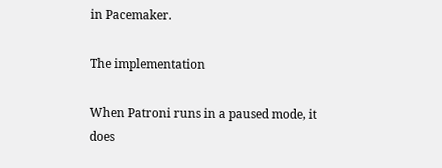in Pacemaker.

The implementation

When Patroni runs in a paused mode, it does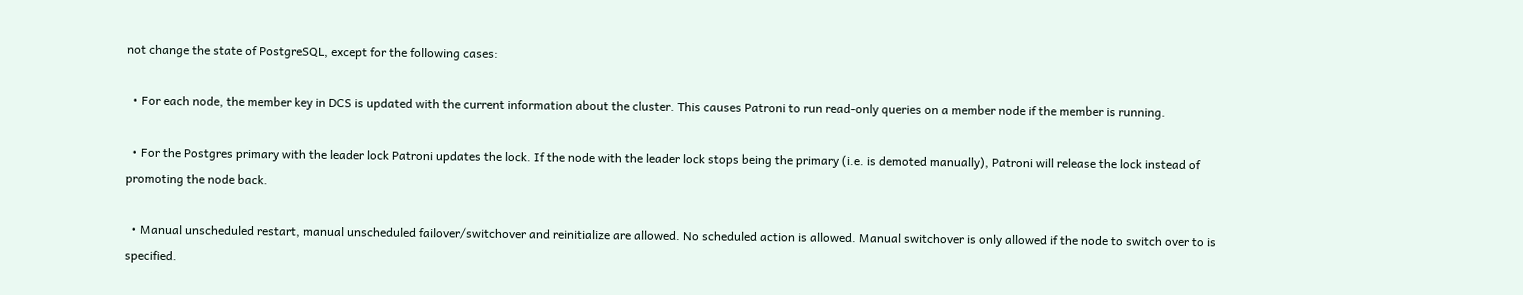not change the state of PostgreSQL, except for the following cases:

  • For each node, the member key in DCS is updated with the current information about the cluster. This causes Patroni to run read-only queries on a member node if the member is running.

  • For the Postgres primary with the leader lock Patroni updates the lock. If the node with the leader lock stops being the primary (i.e. is demoted manually), Patroni will release the lock instead of promoting the node back.

  • Manual unscheduled restart, manual unscheduled failover/switchover and reinitialize are allowed. No scheduled action is allowed. Manual switchover is only allowed if the node to switch over to is specified.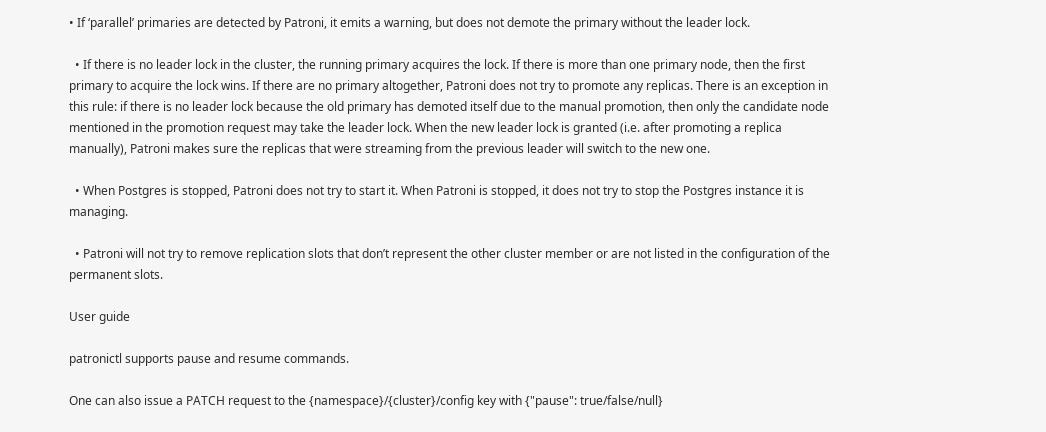• If ‘parallel’ primaries are detected by Patroni, it emits a warning, but does not demote the primary without the leader lock.

  • If there is no leader lock in the cluster, the running primary acquires the lock. If there is more than one primary node, then the first primary to acquire the lock wins. If there are no primary altogether, Patroni does not try to promote any replicas. There is an exception in this rule: if there is no leader lock because the old primary has demoted itself due to the manual promotion, then only the candidate node mentioned in the promotion request may take the leader lock. When the new leader lock is granted (i.e. after promoting a replica manually), Patroni makes sure the replicas that were streaming from the previous leader will switch to the new one.

  • When Postgres is stopped, Patroni does not try to start it. When Patroni is stopped, it does not try to stop the Postgres instance it is managing.

  • Patroni will not try to remove replication slots that don’t represent the other cluster member or are not listed in the configuration of the permanent slots.

User guide

patronictl supports pause and resume commands.

One can also issue a PATCH request to the {namespace}/{cluster}/config key with {"pause": true/false/null}